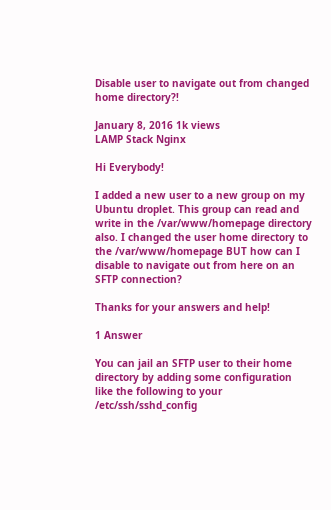Disable user to navigate out from changed home directory?!

January 8, 2016 1k views
LAMP Stack Nginx

Hi Everybody!

I added a new user to a new group on my Ubuntu droplet. This group can read and write in the /var/www/homepage directory also. I changed the user home directory to the /var/www/homepage BUT how can I disable to navigate out from here on an SFTP connection?

Thanks for your answers and help!

1 Answer

You can jail an SFTP user to their home directory by adding some configuration like the following to your /etc/ssh/sshd_config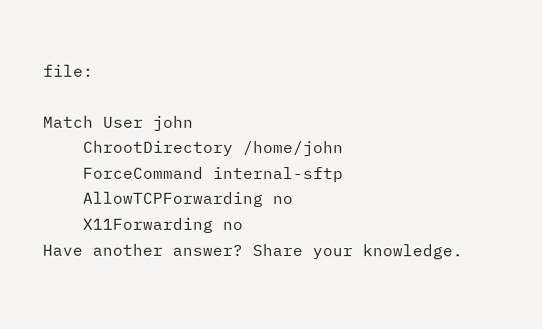file:

Match User john
    ChrootDirectory /home/john
    ForceCommand internal-sftp
    AllowTCPForwarding no
    X11Forwarding no
Have another answer? Share your knowledge.